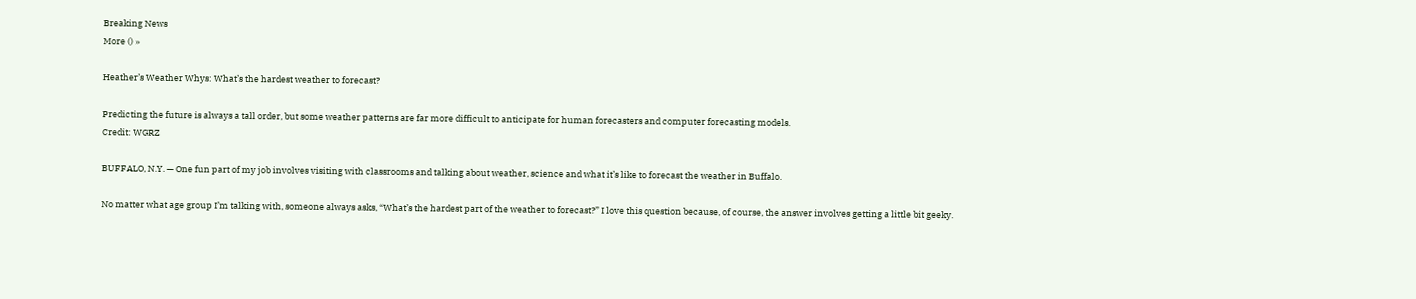Breaking News
More () »

Heather’s Weather Whys: What’s the hardest weather to forecast?

Predicting the future is always a tall order, but some weather patterns are far more difficult to anticipate for human forecasters and computer forecasting models.
Credit: WGRZ

BUFFALO, N.Y. — One fun part of my job involves visiting with classrooms and talking about weather, science and what it’s like to forecast the weather in Buffalo.

No matter what age group I’m talking with, someone always asks, “What’s the hardest part of the weather to forecast?” I love this question because, of course, the answer involves getting a little bit geeky.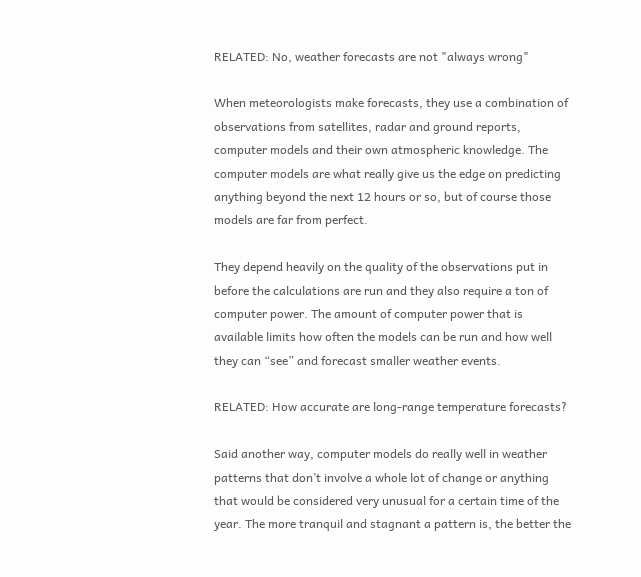RELATED: No, weather forecasts are not "always wrong"

When meteorologists make forecasts, they use a combination of observations from satellites, radar and ground reports, computer models and their own atmospheric knowledge. The computer models are what really give us the edge on predicting anything beyond the next 12 hours or so, but of course those models are far from perfect.

They depend heavily on the quality of the observations put in before the calculations are run and they also require a ton of computer power. The amount of computer power that is available limits how often the models can be run and how well they can “see” and forecast smaller weather events.

RELATED: How accurate are long-range temperature forecasts?

Said another way, computer models do really well in weather patterns that don’t involve a whole lot of change or anything that would be considered very unusual for a certain time of the year. The more tranquil and stagnant a pattern is, the better the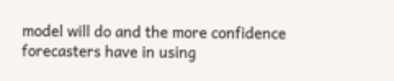model will do and the more confidence forecasters have in using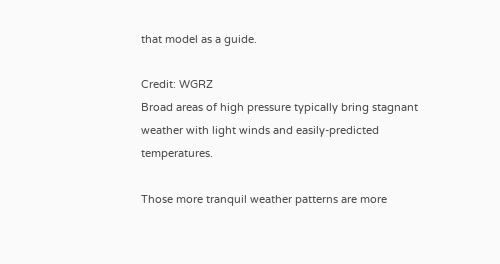that model as a guide.

Credit: WGRZ
Broad areas of high pressure typically bring stagnant weather with light winds and easily-predicted temperatures.

Those more tranquil weather patterns are more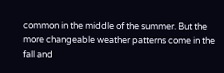common in the middle of the summer. But the more changeable weather patterns come in the fall and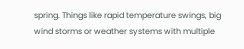spring. Things like rapid temperature swings, big wind storms or weather systems with multiple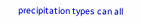precipitation types can all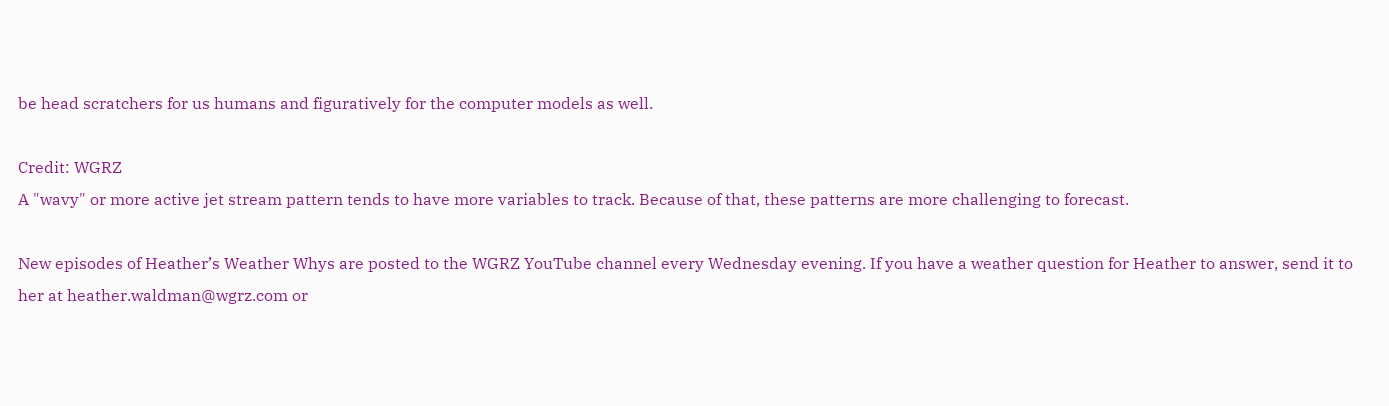be head scratchers for us humans and figuratively for the computer models as well.

Credit: WGRZ
A "wavy" or more active jet stream pattern tends to have more variables to track. Because of that, these patterns are more challenging to forecast.

New episodes of Heather’s Weather Whys are posted to the WGRZ YouTube channel every Wednesday evening. If you have a weather question for Heather to answer, send it to her at heather.waldman@wgrz.com or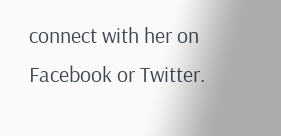connect with her on Facebook or Twitter.